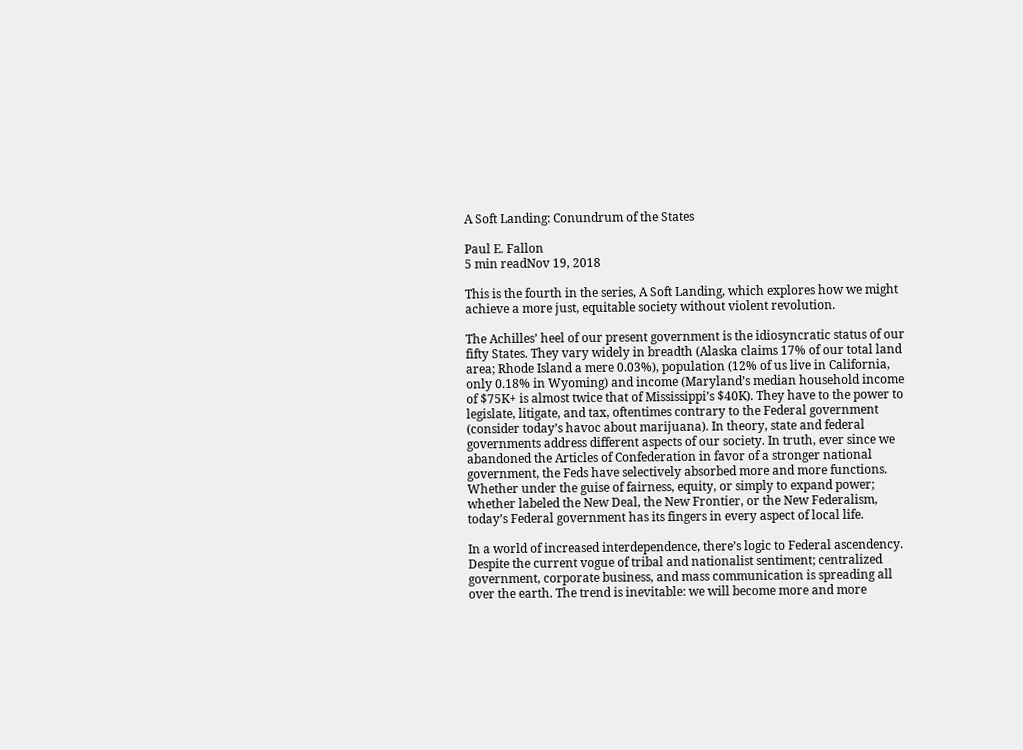A Soft Landing: Conundrum of the States

Paul E. Fallon
5 min readNov 19, 2018

This is the fourth in the series, A Soft Landing, which explores how we might achieve a more just, equitable society without violent revolution.

The Achilles’ heel of our present government is the idiosyncratic status of our fifty States. They vary widely in breadth (Alaska claims 17% of our total land area; Rhode Island a mere 0.03%), population (12% of us live in California, only 0.18% in Wyoming) and income (Maryland’s median household income of $75K+ is almost twice that of Mississippi’s $40K). They have to the power to legislate, litigate, and tax, oftentimes contrary to the Federal government (consider today’s havoc about marijuana). In theory, state and federal governments address different aspects of our society. In truth, ever since we abandoned the Articles of Confederation in favor of a stronger national government, the Feds have selectively absorbed more and more functions. Whether under the guise of fairness, equity, or simply to expand power; whether labeled the New Deal, the New Frontier, or the New Federalism, today’s Federal government has its fingers in every aspect of local life.

In a world of increased interdependence, there’s logic to Federal ascendency. Despite the current vogue of tribal and nationalist sentiment; centralized government, corporate business, and mass communication is spreading all over the earth. The trend is inevitable: we will become more and more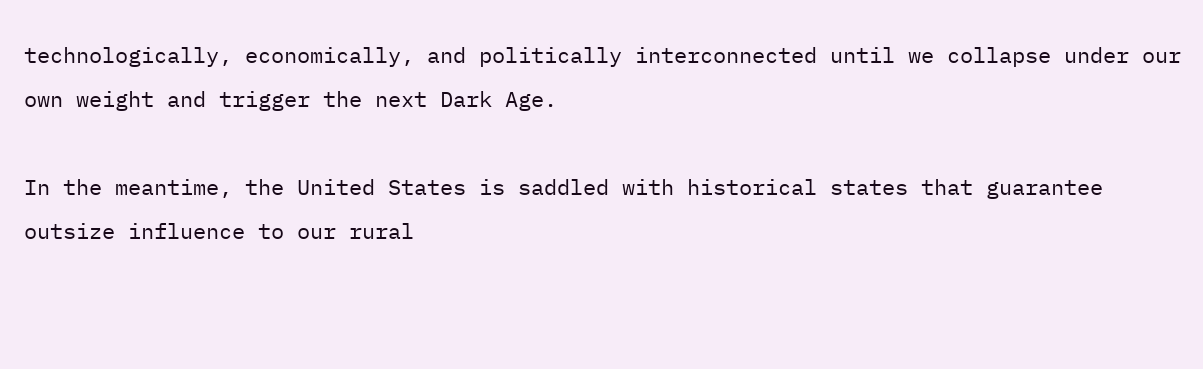technologically, economically, and politically interconnected until we collapse under our own weight and trigger the next Dark Age.

In the meantime, the United States is saddled with historical states that guarantee outsize influence to our rural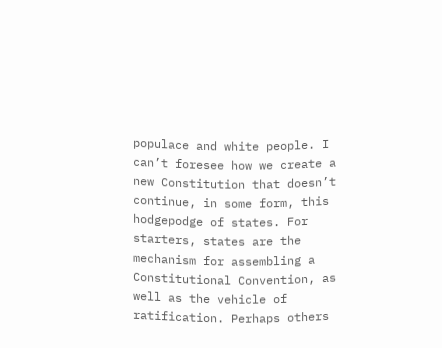populace and white people. I can’t foresee how we create a new Constitution that doesn’t continue, in some form, this hodgepodge of states. For starters, states are the mechanism for assembling a Constitutional Convention, as well as the vehicle of ratification. Perhaps others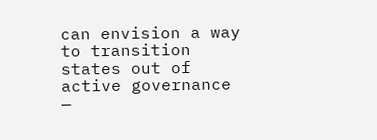can envision a way to transition states out of active governance —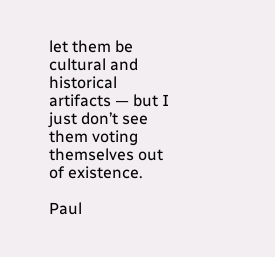let them be cultural and historical artifacts — but I just don’t see them voting themselves out of existence.

Paul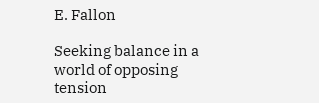E. Fallon

Seeking balance in a world of opposing tension